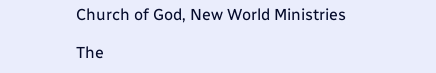Church of God, New World Ministries

The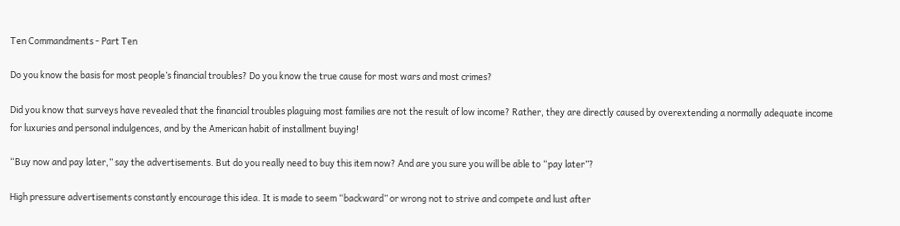Ten Commandments - Part Ten

Do you know the basis for most people’s financial troubles? Do you know the true cause for most wars and most crimes?

Did you know that surveys have revealed that the financial troubles plaguing most families are not the result of low income? Rather, they are directly caused by overextending a normally adequate income for luxuries and personal indulgences, and by the American habit of installment buying!

“Buy now and pay later,” say the advertisements. But do you really need to buy this item now? And are you sure you will be able to “pay later”?

High pressure advertisements constantly encourage this idea. It is made to seem “backward” or wrong not to strive and compete and lust after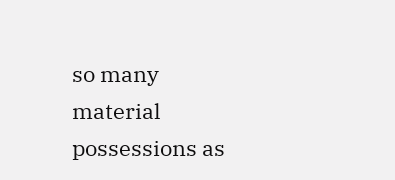so many material possessions as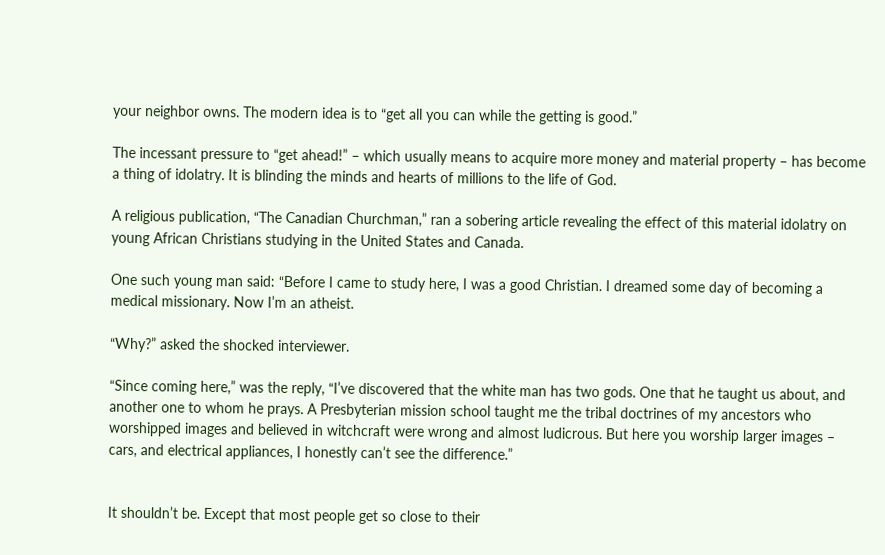your neighbor owns. The modern idea is to “get all you can while the getting is good.”

The incessant pressure to “get ahead!” – which usually means to acquire more money and material property – has become a thing of idolatry. It is blinding the minds and hearts of millions to the life of God.

A religious publication, “The Canadian Churchman,” ran a sobering article revealing the effect of this material idolatry on young African Christians studying in the United States and Canada.

One such young man said: “Before I came to study here, I was a good Christian. I dreamed some day of becoming a medical missionary. Now I’m an atheist.

“Why?” asked the shocked interviewer.

“Since coming here,” was the reply, “I’ve discovered that the white man has two gods. One that he taught us about, and another one to whom he prays. A Presbyterian mission school taught me the tribal doctrines of my ancestors who worshipped images and believed in witchcraft were wrong and almost ludicrous. But here you worship larger images – cars, and electrical appliances, I honestly can’t see the difference.”


It shouldn’t be. Except that most people get so close to their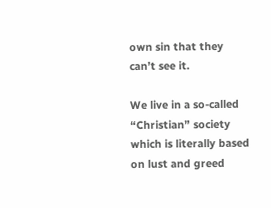own sin that they can’t see it.

We live in a so-called “Christian” society which is literally based on lust and greed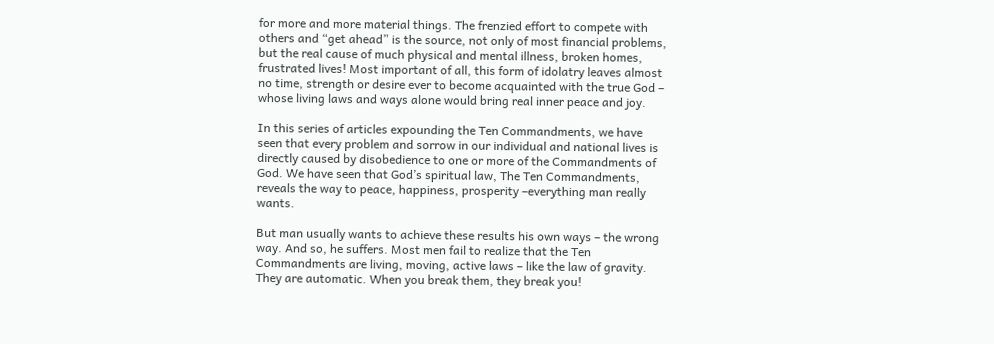for more and more material things. The frenzied effort to compete with others and “get ahead” is the source, not only of most financial problems, but the real cause of much physical and mental illness, broken homes, frustrated lives! Most important of all, this form of idolatry leaves almost no time, strength or desire ever to become acquainted with the true God – whose living laws and ways alone would bring real inner peace and joy.

In this series of articles expounding the Ten Commandments, we have seen that every problem and sorrow in our individual and national lives is directly caused by disobedience to one or more of the Commandments of God. We have seen that God’s spiritual law, The Ten Commandments, reveals the way to peace, happiness, prosperity –everything man really wants.

But man usually wants to achieve these results his own ways – the wrong way. And so, he suffers. Most men fail to realize that the Ten Commandments are living, moving, active laws – like the law of gravity. They are automatic. When you break them, they break you!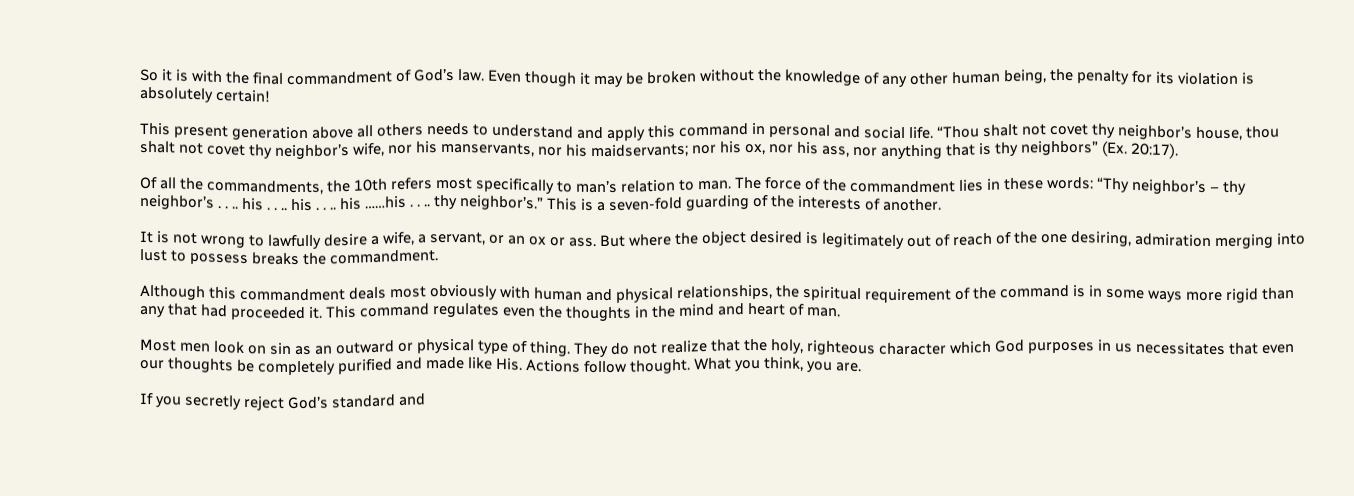So it is with the final commandment of God’s law. Even though it may be broken without the knowledge of any other human being, the penalty for its violation is absolutely certain!

This present generation above all others needs to understand and apply this command in personal and social life. “Thou shalt not covet thy neighbor’s house, thou shalt not covet thy neighbor’s wife, nor his manservants, nor his maidservants; nor his ox, nor his ass, nor anything that is thy neighbors” (Ex. 20:17).

Of all the commandments, the 10th refers most specifically to man’s relation to man. The force of the commandment lies in these words: “Thy neighbor’s – thy neighbor’s . . .. his . . .. his . . .. his ……his . . .. thy neighbor’s.” This is a seven-fold guarding of the interests of another.

It is not wrong to lawfully desire a wife, a servant, or an ox or ass. But where the object desired is legitimately out of reach of the one desiring, admiration merging into lust to possess breaks the commandment.

Although this commandment deals most obviously with human and physical relationships, the spiritual requirement of the command is in some ways more rigid than any that had proceeded it. This command regulates even the thoughts in the mind and heart of man.

Most men look on sin as an outward or physical type of thing. They do not realize that the holy, righteous character which God purposes in us necessitates that even our thoughts be completely purified and made like His. Actions follow thought. What you think, you are.

If you secretly reject God’s standard and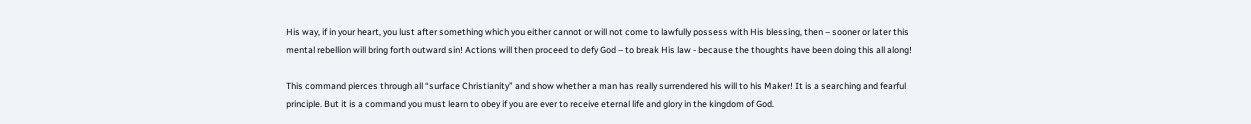His way, if in your heart, you lust after something which you either cannot or will not come to lawfully possess with His blessing, then – sooner or later this mental rebellion will bring forth outward sin! Actions will then proceed to defy God – to break His law - because the thoughts have been doing this all along!

This command pierces through all “surface Christianity” and show whether a man has really surrendered his will to his Maker! It is a searching and fearful principle. But it is a command you must learn to obey if you are ever to receive eternal life and glory in the kingdom of God.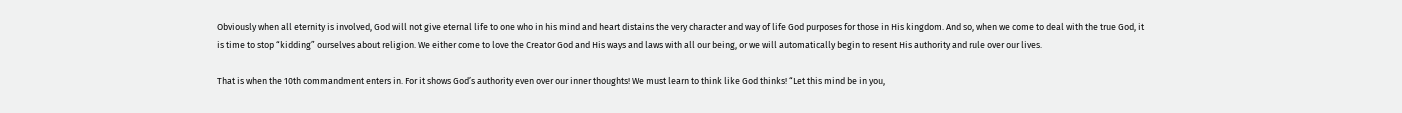Obviously when all eternity is involved, God will not give eternal life to one who in his mind and heart distains the very character and way of life God purposes for those in His kingdom. And so, when we come to deal with the true God, it is time to stop “kidding” ourselves about religion. We either come to love the Creator God and His ways and laws with all our being, or we will automatically begin to resent His authority and rule over our lives.

That is when the 10th commandment enters in. For it shows God’s authority even over our inner thoughts! We must learn to think like God thinks! “Let this mind be in you,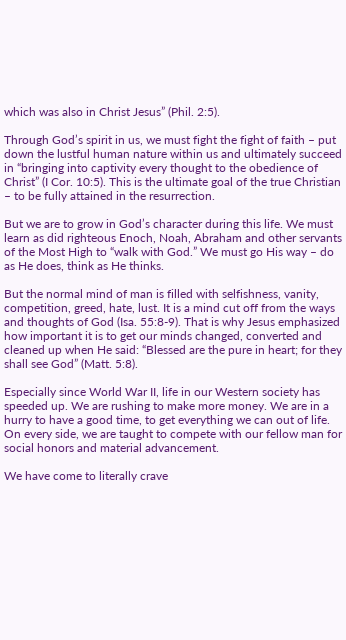which was also in Christ Jesus” (Phil. 2:5).

Through God’s spirit in us, we must fight the fight of faith – put down the lustful human nature within us and ultimately succeed in “bringing into captivity every thought to the obedience of Christ” (I Cor. 10:5). This is the ultimate goal of the true Christian – to be fully attained in the resurrection.

But we are to grow in God’s character during this life. We must learn as did righteous Enoch, Noah, Abraham and other servants of the Most High to “walk with God.” We must go His way – do as He does, think as He thinks.

But the normal mind of man is filled with selfishness, vanity, competition, greed, hate, lust. It is a mind cut off from the ways and thoughts of God (Isa. 55:8-9). That is why Jesus emphasized how important it is to get our minds changed, converted and cleaned up when He said: “Blessed are the pure in heart; for they shall see God” (Matt. 5:8).

Especially since World War II, life in our Western society has speeded up. We are rushing to make more money. We are in a hurry to have a good time, to get everything we can out of life. On every side, we are taught to compete with our fellow man for social honors and material advancement.

We have come to literally crave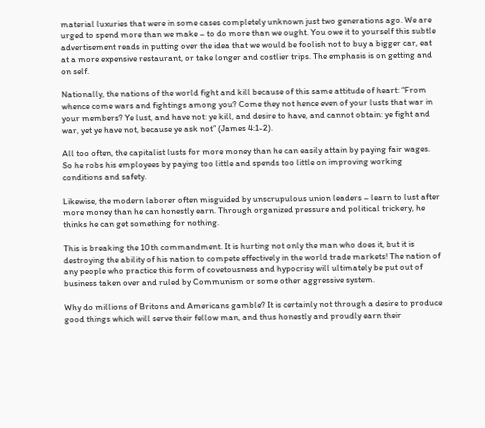material luxuries that were in some cases completely unknown just two generations ago. We are urged to spend more than we make – to do more than we ought. You owe it to yourself this subtle advertisement reads in putting over the idea that we would be foolish not to buy a bigger car, eat at a more expensive restaurant, or take longer and costlier trips. The emphasis is on getting and on self.

Nationally, the nations of the world fight and kill because of this same attitude of heart: “From whence come wars and fightings among you? Come they not hence even of your lusts that war in your members? Ye lust, and have not: ye kill, and desire to have, and cannot obtain: ye fight and war, yet ye have not, because ye ask not” (James 4:1-2).

All too often, the capitalist lusts for more money than he can easily attain by paying fair wages. So he robs his employees by paying too little and spends too little on improving working conditions and safety.

Likewise, the modern laborer often misguided by unscrupulous union leaders – learn to lust after more money than he can honestly earn. Through organized pressure and political trickery, he thinks he can get something for nothing.

This is breaking the 10th commandment. It is hurting not only the man who does it, but it is destroying the ability of his nation to compete effectively in the world trade markets! The nation of any people who practice this form of covetousness and hypocrisy will ultimately be put out of business taken over and ruled by Communism or some other aggressive system.

Why do millions of Britons and Americans gamble? It is certainly not through a desire to produce good things which will serve their fellow man, and thus honestly and proudly earn their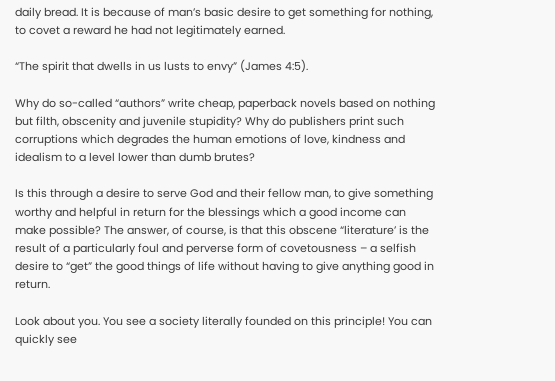daily bread. It is because of man’s basic desire to get something for nothing, to covet a reward he had not legitimately earned.

“The spirit that dwells in us lusts to envy” (James 4:5).

Why do so-called “authors” write cheap, paperback novels based on nothing but filth, obscenity and juvenile stupidity? Why do publishers print such corruptions which degrades the human emotions of love, kindness and idealism to a level lower than dumb brutes?

Is this through a desire to serve God and their fellow man, to give something worthy and helpful in return for the blessings which a good income can make possible? The answer, of course, is that this obscene “literature’ is the result of a particularly foul and perverse form of covetousness – a selfish desire to “get” the good things of life without having to give anything good in return.

Look about you. You see a society literally founded on this principle! You can quickly see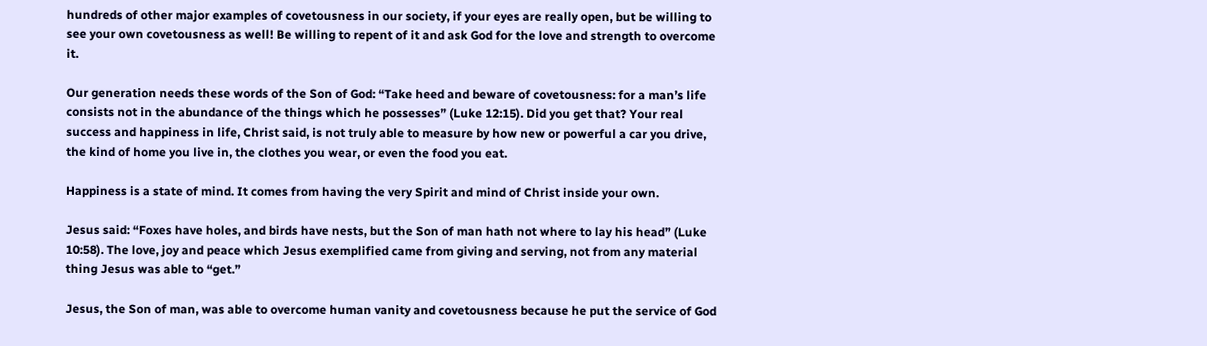hundreds of other major examples of covetousness in our society, if your eyes are really open, but be willing to see your own covetousness as well! Be willing to repent of it and ask God for the love and strength to overcome it.

Our generation needs these words of the Son of God: “Take heed and beware of covetousness: for a man’s life consists not in the abundance of the things which he possesses” (Luke 12:15). Did you get that? Your real success and happiness in life, Christ said, is not truly able to measure by how new or powerful a car you drive, the kind of home you live in, the clothes you wear, or even the food you eat.

Happiness is a state of mind. It comes from having the very Spirit and mind of Christ inside your own.

Jesus said: “Foxes have holes, and birds have nests, but the Son of man hath not where to lay his head” (Luke 10:58). The love, joy and peace which Jesus exemplified came from giving and serving, not from any material thing Jesus was able to “get.”

Jesus, the Son of man, was able to overcome human vanity and covetousness because he put the service of God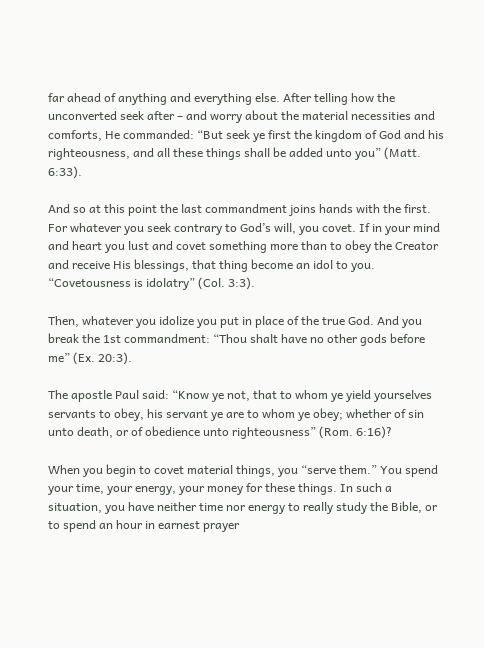far ahead of anything and everything else. After telling how the unconverted seek after – and worry about the material necessities and comforts, He commanded: “But seek ye first the kingdom of God and his righteousness, and all these things shall be added unto you” (Matt. 6:33).

And so at this point the last commandment joins hands with the first. For whatever you seek contrary to God’s will, you covet. If in your mind and heart you lust and covet something more than to obey the Creator and receive His blessings, that thing become an idol to you. “Covetousness is idolatry” (Col. 3:3).

Then, whatever you idolize you put in place of the true God. And you break the 1st commandment: “Thou shalt have no other gods before me” (Ex. 20:3).

The apostle Paul said: “Know ye not, that to whom ye yield yourselves servants to obey, his servant ye are to whom ye obey; whether of sin unto death, or of obedience unto righteousness” (Rom. 6:16)?

When you begin to covet material things, you “serve them.” You spend your time, your energy, your money for these things. In such a situation, you have neither time nor energy to really study the Bible, or to spend an hour in earnest prayer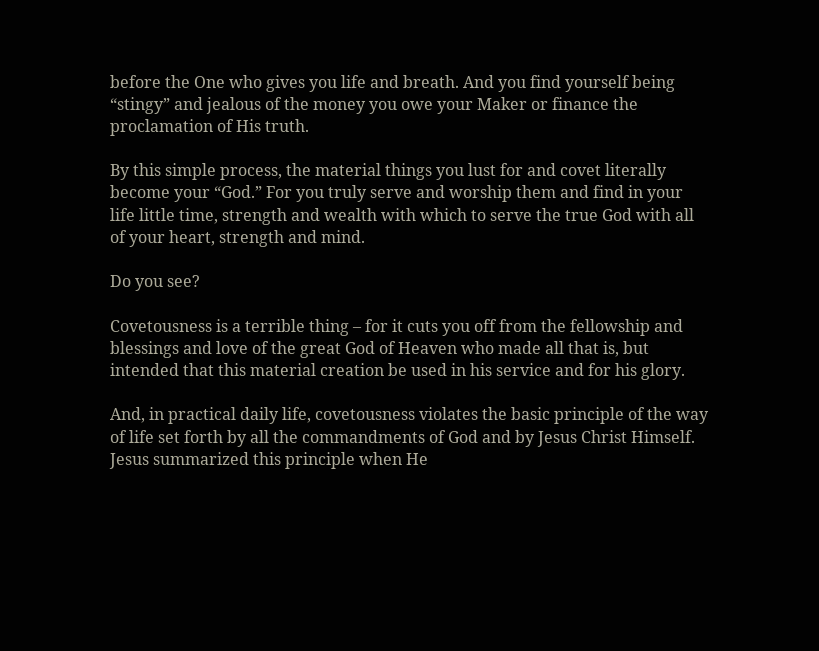before the One who gives you life and breath. And you find yourself being “stingy” and jealous of the money you owe your Maker or finance the proclamation of His truth.

By this simple process, the material things you lust for and covet literally become your “God.” For you truly serve and worship them and find in your life little time, strength and wealth with which to serve the true God with all of your heart, strength and mind.

Do you see?

Covetousness is a terrible thing – for it cuts you off from the fellowship and blessings and love of the great God of Heaven who made all that is, but intended that this material creation be used in his service and for his glory.

And, in practical daily life, covetousness violates the basic principle of the way of life set forth by all the commandments of God and by Jesus Christ Himself. Jesus summarized this principle when He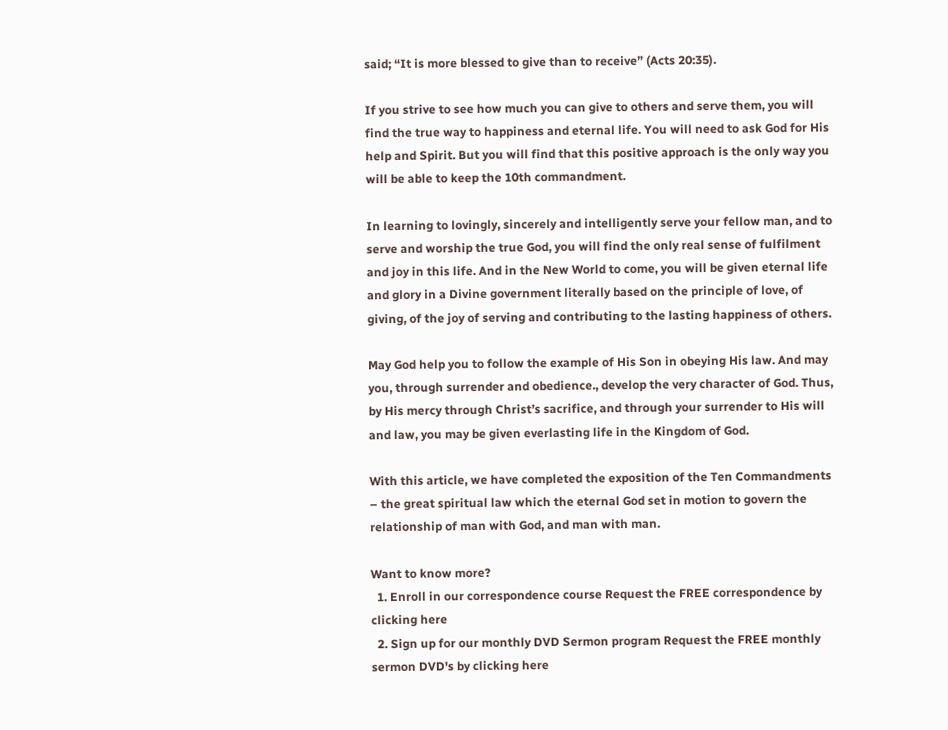said; “It is more blessed to give than to receive” (Acts 20:35).

If you strive to see how much you can give to others and serve them, you will find the true way to happiness and eternal life. You will need to ask God for His help and Spirit. But you will find that this positive approach is the only way you will be able to keep the 10th commandment.

In learning to lovingly, sincerely and intelligently serve your fellow man, and to serve and worship the true God, you will find the only real sense of fulfilment and joy in this life. And in the New World to come, you will be given eternal life and glory in a Divine government literally based on the principle of love, of giving, of the joy of serving and contributing to the lasting happiness of others.

May God help you to follow the example of His Son in obeying His law. And may you, through surrender and obedience., develop the very character of God. Thus, by His mercy through Christ’s sacrifice, and through your surrender to His will and law, you may be given everlasting life in the Kingdom of God.

With this article, we have completed the exposition of the Ten Commandments – the great spiritual law which the eternal God set in motion to govern the relationship of man with God, and man with man.

Want to know more?
  1. Enroll in our correspondence course Request the FREE correspondence by clicking here
  2. Sign up for our monthly DVD Sermon program Request the FREE monthly sermon DVD's by clicking here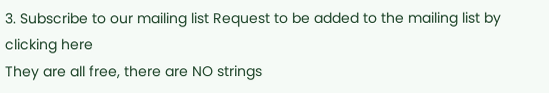3. Subscribe to our mailing list Request to be added to the mailing list by clicking here
They are all free, there are NO strings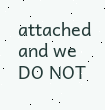attached and we DO NOT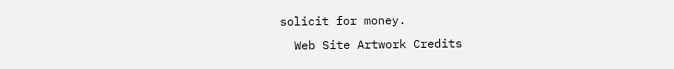solicit for money.
  Web Site Artwork Credits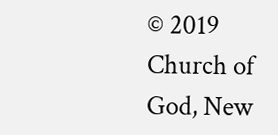© 2019 Church of God, New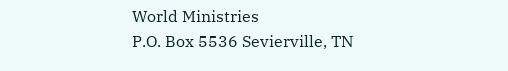World Ministries
P.O. Box 5536 Sevierville, TN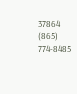37864       (865) 774-8485